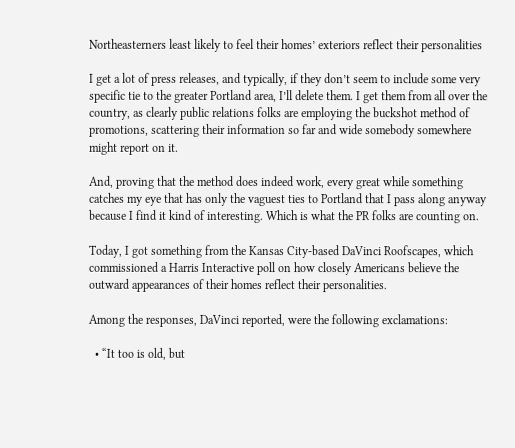Northeasterners least likely to feel their homes’ exteriors reflect their personalities

I get a lot of press releases, and typically, if they don’t seem to include some very specific tie to the greater Portland area, I’ll delete them. I get them from all over the country, as clearly public relations folks are employing the buckshot method of promotions, scattering their information so far and wide somebody somewhere might report on it.

And, proving that the method does indeed work, every great while something catches my eye that has only the vaguest ties to Portland that I pass along anyway because I find it kind of interesting. Which is what the PR folks are counting on.

Today, I got something from the Kansas City-based DaVinci Roofscapes, which commissioned a Harris Interactive poll on how closely Americans believe the outward appearances of their homes reflect their personalities.

Among the responses, DaVinci reported, were the following exclamations:

  • “It too is old, but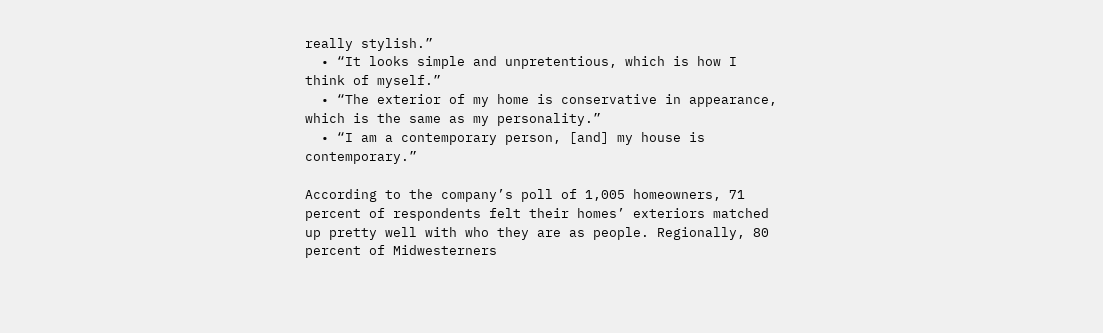really stylish.”
  • “It looks simple and unpretentious, which is how I think of myself.”
  • “The exterior of my home is conservative in appearance, which is the same as my personality.”
  • “I am a contemporary person, [and] my house is contemporary.”

According to the company’s poll of 1,005 homeowners, 71 percent of respondents felt their homes’ exteriors matched up pretty well with who they are as people. Regionally, 80 percent of Midwesterners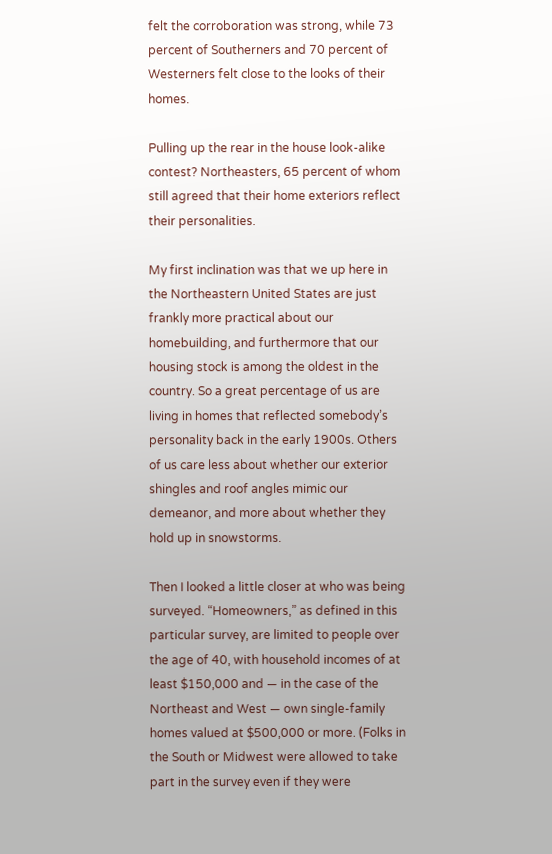felt the corroboration was strong, while 73 percent of Southerners and 70 percent of Westerners felt close to the looks of their homes.

Pulling up the rear in the house look-alike contest? Northeasters, 65 percent of whom still agreed that their home exteriors reflect their personalities.

My first inclination was that we up here in the Northeastern United States are just frankly more practical about our homebuilding, and furthermore that our housing stock is among the oldest in the country. So a great percentage of us are living in homes that reflected somebody’s personality back in the early 1900s. Others of us care less about whether our exterior shingles and roof angles mimic our demeanor, and more about whether they hold up in snowstorms.

Then I looked a little closer at who was being surveyed. “Homeowners,” as defined in this particular survey, are limited to people over the age of 40, with household incomes of at least $150,000 and — in the case of the Northeast and West — own single-family homes valued at $500,000 or more. (Folks in the South or Midwest were allowed to take part in the survey even if they were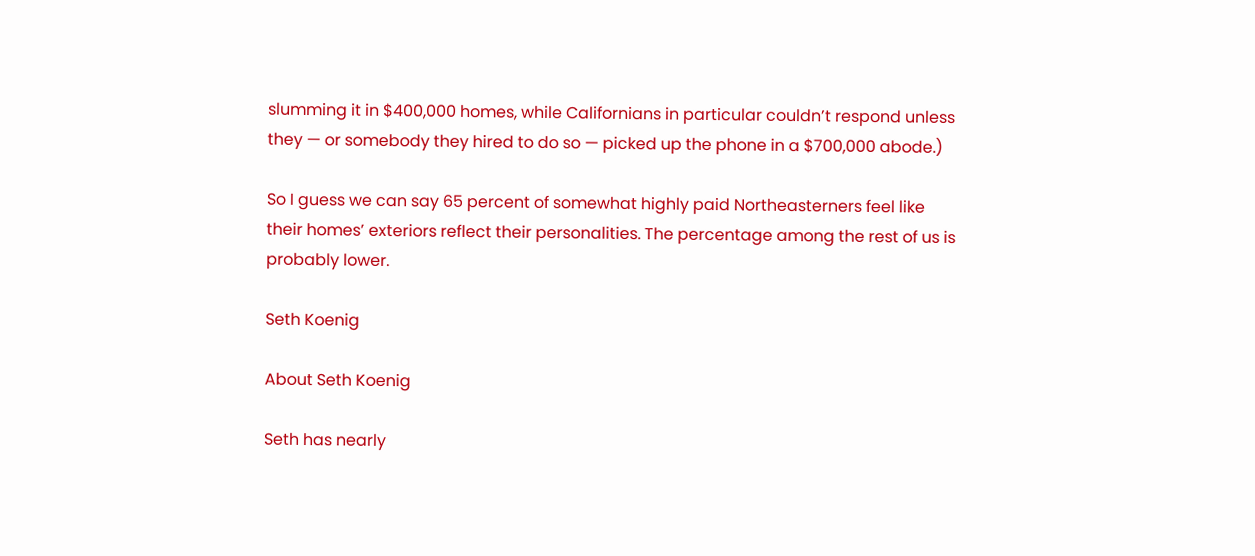slumming it in $400,000 homes, while Californians in particular couldn’t respond unless they — or somebody they hired to do so — picked up the phone in a $700,000 abode.)

So I guess we can say 65 percent of somewhat highly paid Northeasterners feel like their homes’ exteriors reflect their personalities. The percentage among the rest of us is probably lower.

Seth Koenig

About Seth Koenig

Seth has nearly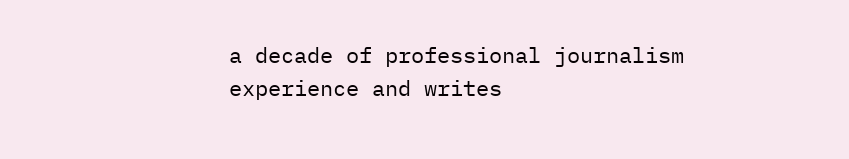a decade of professional journalism experience and writes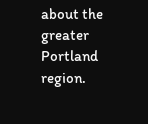about the greater Portland region.